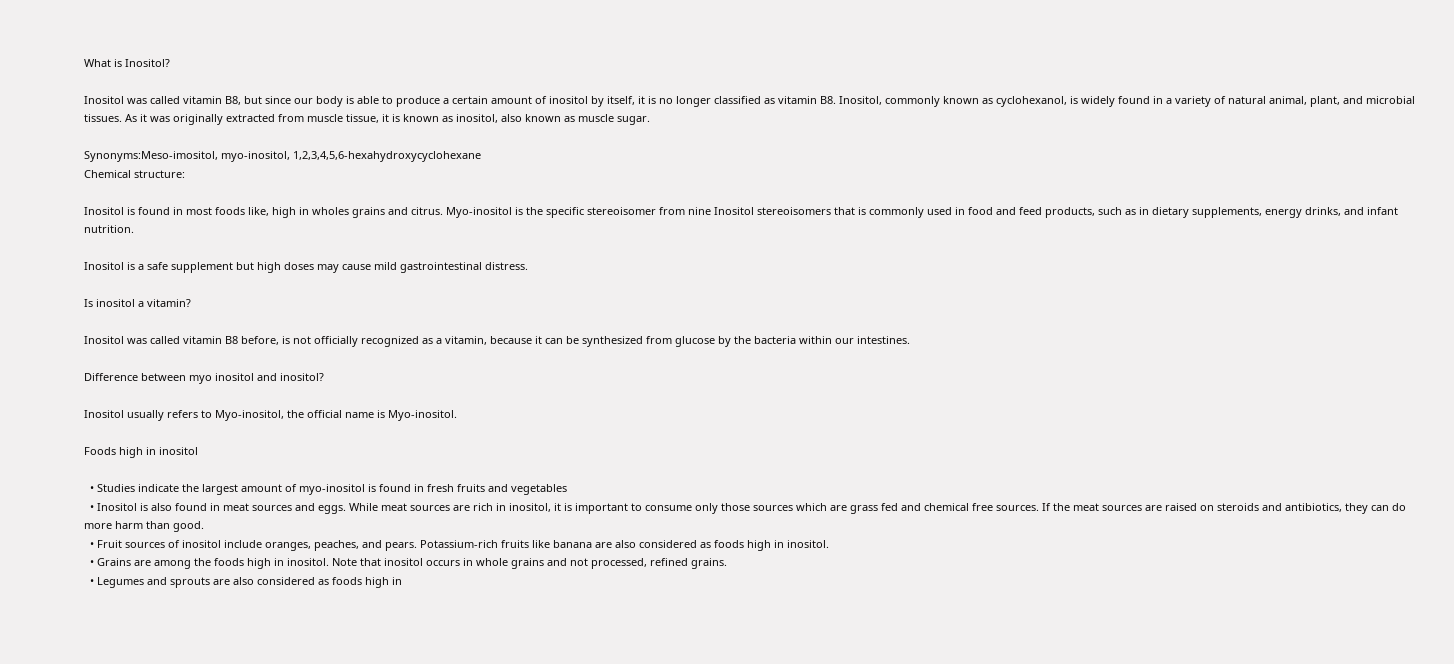What is Inositol?

Inositol was called vitamin B8, but since our body is able to produce a certain amount of inositol by itself, it is no longer classified as vitamin B8. Inositol, commonly known as cyclohexanol, is widely found in a variety of natural animal, plant, and microbial tissues. As it was originally extracted from muscle tissue, it is known as inositol, also known as muscle sugar.

Synonyms:Meso-imositol, myo-inositol, 1,2,3,4,5,6-hexahydroxycyclohexane
Chemical structure:

Inositol is found in most foods like, high in wholes grains and citrus. Myo-inositol is the specific stereoisomer from nine Inositol stereoisomers that is commonly used in food and feed products, such as in dietary supplements, energy drinks, and infant nutrition.

Inositol is a safe supplement but high doses may cause mild gastrointestinal distress.

Is inositol a vitamin?

Inositol was called vitamin B8 before, is not officially recognized as a vitamin, because it can be synthesized from glucose by the bacteria within our intestines.

Difference between myo inositol and inositol?

Inositol usually refers to Myo-inositol, the official name is Myo-inositol.

Foods high in inositol

  • Studies indicate the largest amount of myo-inositol is found in fresh fruits and vegetables
  • Inositol is also found in meat sources and eggs. While meat sources are rich in inositol, it is important to consume only those sources which are grass fed and chemical free sources. If the meat sources are raised on steroids and antibiotics, they can do more harm than good.
  • Fruit sources of inositol include oranges, peaches, and pears. Potassium-rich fruits like banana are also considered as foods high in inositol.
  • Grains are among the foods high in inositol. Note that inositol occurs in whole grains and not processed, refined grains.
  • Legumes and sprouts are also considered as foods high in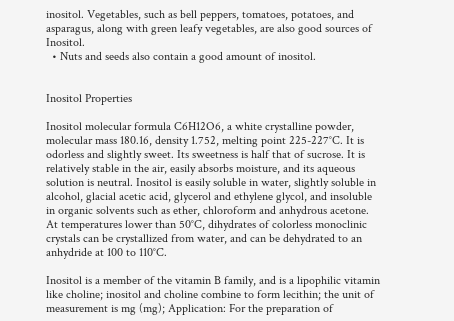inositol. Vegetables, such as bell peppers, tomatoes, potatoes, and asparagus, along with green leafy vegetables, are also good sources of Inositol.
  • Nuts and seeds also contain a good amount of inositol.


Inositol Properties

Inositol molecular formula C6H12O6, a white crystalline powder, molecular mass 180.16, density 1.752, melting point 225-227°C. It is odorless and slightly sweet. Its sweetness is half that of sucrose. It is relatively stable in the air, easily absorbs moisture, and its aqueous solution is neutral. Inositol is easily soluble in water, slightly soluble in alcohol, glacial acetic acid, glycerol and ethylene glycol, and insoluble in organic solvents such as ether, chloroform and anhydrous acetone. At temperatures lower than 50°C, dihydrates of colorless monoclinic crystals can be crystallized from water, and can be dehydrated to an anhydride at 100 to 110°C.

Inositol is a member of the vitamin B family, and is a lipophilic vitamin like choline; inositol and choline combine to form lecithin; the unit of measurement is mg (mg); Application: For the preparation of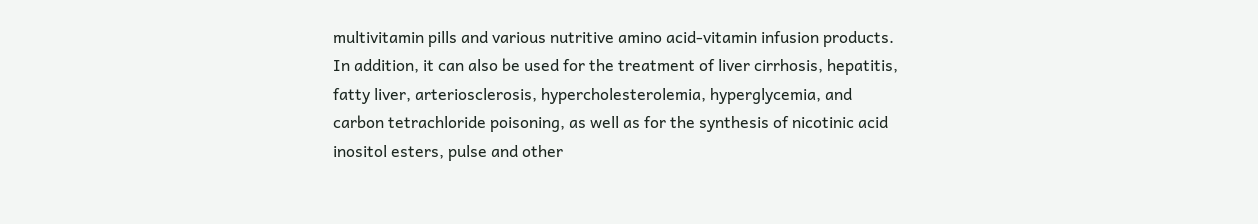multivitamin pills and various nutritive amino acid-vitamin infusion products. In addition, it can also be used for the treatment of liver cirrhosis, hepatitis, fatty liver, arteriosclerosis, hypercholesterolemia, hyperglycemia, and carbon tetrachloride poisoning, as well as for the synthesis of nicotinic acid inositol esters, pulse and other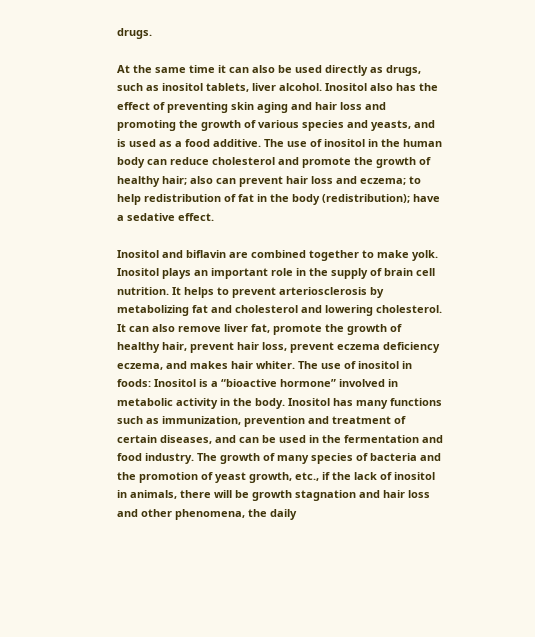drugs.

At the same time it can also be used directly as drugs, such as inositol tablets, liver alcohol. Inositol also has the effect of preventing skin aging and hair loss and promoting the growth of various species and yeasts, and is used as a food additive. The use of inositol in the human body can reduce cholesterol and promote the growth of healthy hair; also can prevent hair loss and eczema; to help redistribution of fat in the body (redistribution); have a sedative effect.

Inositol and biflavin are combined together to make yolk. Inositol plays an important role in the supply of brain cell nutrition. It helps to prevent arteriosclerosis by metabolizing fat and cholesterol and lowering cholesterol. It can also remove liver fat, promote the growth of healthy hair, prevent hair loss, prevent eczema deficiency eczema, and makes hair whiter. The use of inositol in foods: Inositol is a “bioactive hormone” involved in metabolic activity in the body. Inositol has many functions such as immunization, prevention and treatment of certain diseases, and can be used in the fermentation and food industry. The growth of many species of bacteria and the promotion of yeast growth, etc., if the lack of inositol in animals, there will be growth stagnation and hair loss and other phenomena, the daily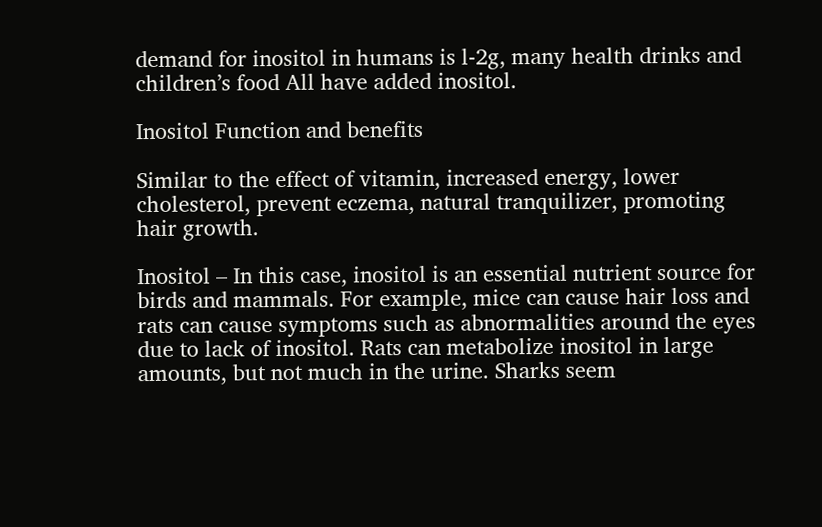demand for inositol in humans is l-2g, many health drinks and children’s food All have added inositol.

Inositol Function and benefits

Similar to the effect of vitamin, increased energy, lower cholesterol, prevent eczema, natural tranquilizer, promoting hair growth.

Inositol – In this case, inositol is an essential nutrient source for birds and mammals. For example, mice can cause hair loss and rats can cause symptoms such as abnormalities around the eyes due to lack of inositol. Rats can metabolize inositol in large amounts, but not much in the urine. Sharks seem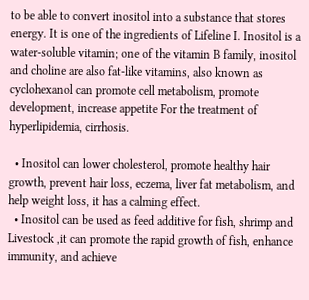to be able to convert inositol into a substance that stores energy. It is one of the ingredients of Lifeline I. Inositol is a water-soluble vitamin; one of the vitamin B family, inositol and choline are also fat-like vitamins, also known as cyclohexanol can promote cell metabolism, promote development, increase appetite For the treatment of hyperlipidemia, cirrhosis.

  • Inositol can lower cholesterol, promote healthy hair growth, prevent hair loss, eczema, liver fat metabolism, and help weight loss, it has a calming effect.
  • Inositol can be used as feed additive for fish, shrimp and Livestock ,it can promote the rapid growth of fish, enhance immunity, and achieve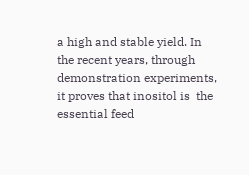a high and stable yield. In the recent years, through demonstration experiments, it proves that inositol is  the essential feed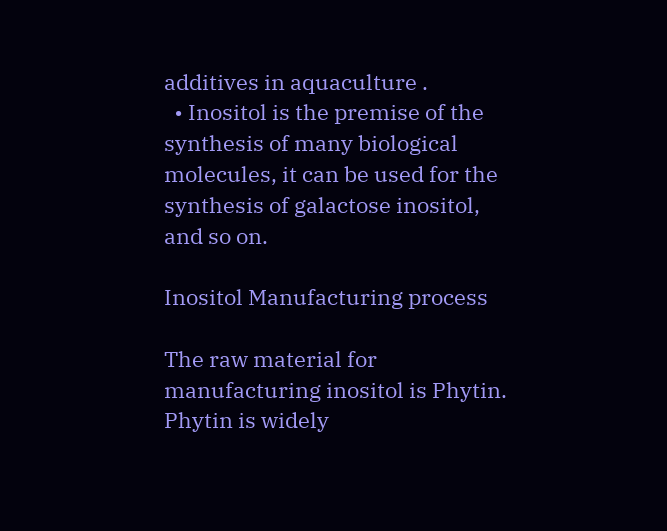additives in aquaculture .
  • Inositol is the premise of the synthesis of many biological molecules, it can be used for the synthesis of galactose inositol, and so on.

Inositol Manufacturing process

The raw material for manufacturing inositol is Phytin. Phytin is widely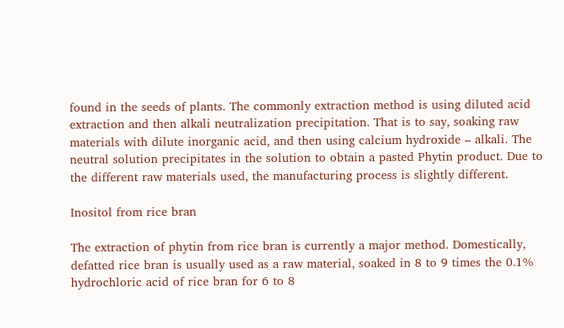found in the seeds of plants. The commonly extraction method is using diluted acid extraction and then alkali neutralization precipitation. That is to say, soaking raw materials with dilute inorganic acid, and then using calcium hydroxide – alkali. The neutral solution precipitates in the solution to obtain a pasted Phytin product. Due to the different raw materials used, the manufacturing process is slightly different.

Inositol from rice bran

The extraction of phytin from rice bran is currently a major method. Domestically, defatted rice bran is usually used as a raw material, soaked in 8 to 9 times the 0.1% hydrochloric acid of rice bran for 6 to 8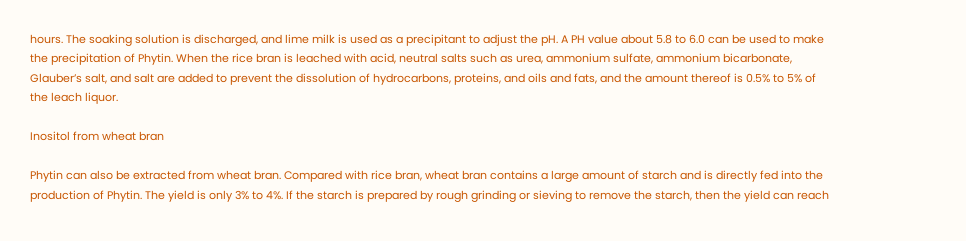hours. The soaking solution is discharged, and lime milk is used as a precipitant to adjust the pH. A PH value about 5.8 to 6.0 can be used to make the precipitation of Phytin. When the rice bran is leached with acid, neutral salts such as urea, ammonium sulfate, ammonium bicarbonate, Glauber’s salt, and salt are added to prevent the dissolution of hydrocarbons, proteins, and oils and fats, and the amount thereof is 0.5% to 5% of the leach liquor.

Inositol from wheat bran

Phytin can also be extracted from wheat bran. Compared with rice bran, wheat bran contains a large amount of starch and is directly fed into the production of Phytin. The yield is only 3% to 4%. If the starch is prepared by rough grinding or sieving to remove the starch, then the yield can reach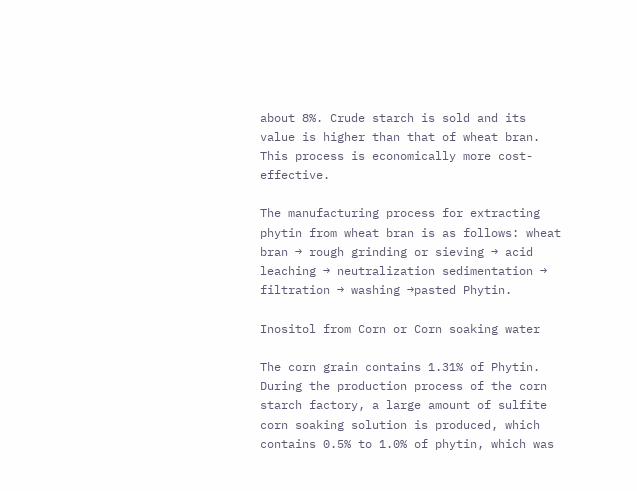about 8%. Crude starch is sold and its value is higher than that of wheat bran. This process is economically more cost-effective.

The manufacturing process for extracting phytin from wheat bran is as follows: wheat bran → rough grinding or sieving → acid leaching → neutralization sedimentation → filtration → washing →pasted Phytin.

Inositol from Corn or Corn soaking water

The corn grain contains 1.31% of Phytin. During the production process of the corn starch factory, a large amount of sulfite corn soaking solution is produced, which contains 0.5% to 1.0% of phytin, which was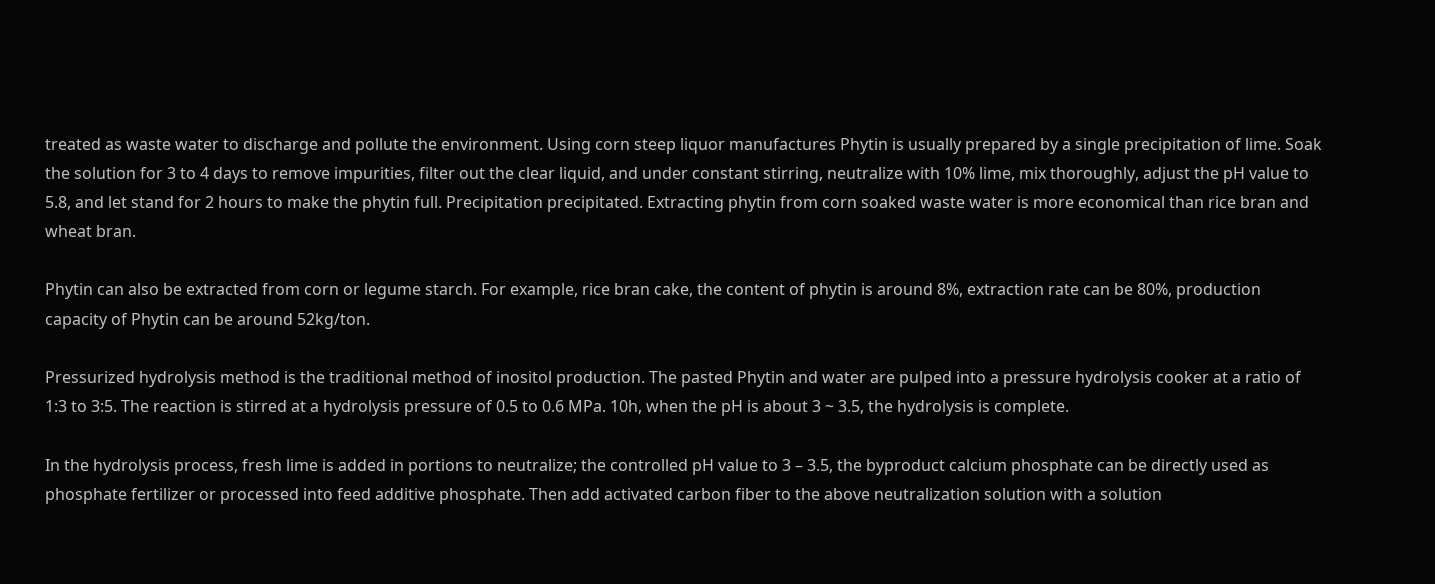treated as waste water to discharge and pollute the environment. Using corn steep liquor manufactures Phytin is usually prepared by a single precipitation of lime. Soak the solution for 3 to 4 days to remove impurities, filter out the clear liquid, and under constant stirring, neutralize with 10% lime, mix thoroughly, adjust the pH value to 5.8, and let stand for 2 hours to make the phytin full. Precipitation precipitated. Extracting phytin from corn soaked waste water is more economical than rice bran and wheat bran.

Phytin can also be extracted from corn or legume starch. For example, rice bran cake, the content of phytin is around 8%, extraction rate can be 80%, production capacity of Phytin can be around 52kg/ton.

Pressurized hydrolysis method is the traditional method of inositol production. The pasted Phytin and water are pulped into a pressure hydrolysis cooker at a ratio of 1:3 to 3:5. The reaction is stirred at a hydrolysis pressure of 0.5 to 0.6 MPa. 10h, when the pH is about 3 ~ 3.5, the hydrolysis is complete.

In the hydrolysis process, fresh lime is added in portions to neutralize; the controlled pH value to 3 – 3.5, the byproduct calcium phosphate can be directly used as phosphate fertilizer or processed into feed additive phosphate. Then add activated carbon fiber to the above neutralization solution with a solution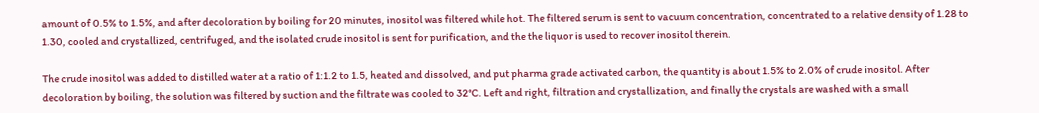amount of 0.5% to 1.5%, and after decoloration by boiling for 20 minutes, inositol was filtered while hot. The filtered serum is sent to vacuum concentration, concentrated to a relative density of 1.28 to 1.30, cooled and crystallized, centrifuged, and the isolated crude inositol is sent for purification, and the the liquor is used to recover inositol therein.

The crude inositol was added to distilled water at a ratio of 1:1.2 to 1.5, heated and dissolved, and put pharma grade activated carbon, the quantity is about 1.5% to 2.0% of crude inositol. After decoloration by boiling, the solution was filtered by suction and the filtrate was cooled to 32°C. Left and right, filtration and crystallization, and finally the crystals are washed with a small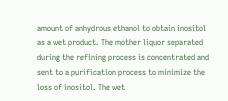amount of anhydrous ethanol to obtain inositol as a wet product. The mother liquor separated during the refining process is concentrated and sent to a purification process to minimize the loss of inositol. The wet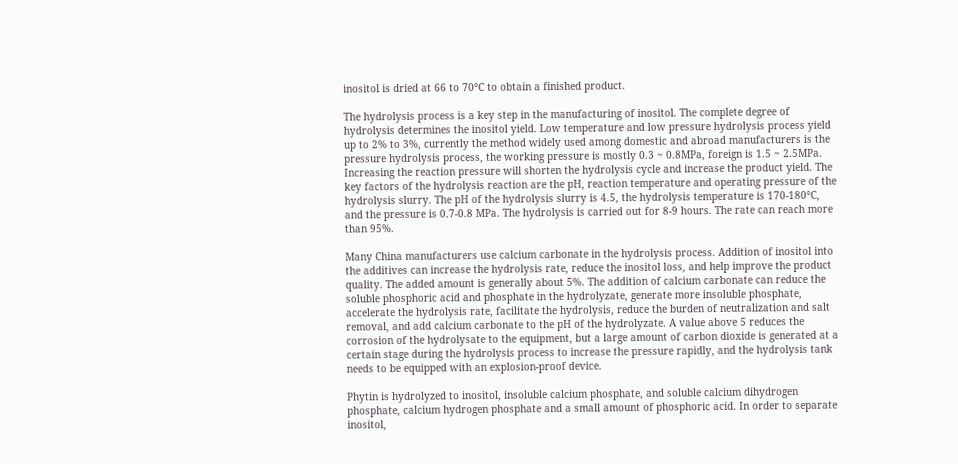inositol is dried at 66 to 70°C to obtain a finished product.

The hydrolysis process is a key step in the manufacturing of inositol. The complete degree of hydrolysis determines the inositol yield. Low temperature and low pressure hydrolysis process yield up to 2% to 3%, currently the method widely used among domestic and abroad manufacturers is the pressure hydrolysis process, the working pressure is mostly 0.3 ~ 0.8MPa, foreign is 1.5 ~ 2.5MPa. Increasing the reaction pressure will shorten the hydrolysis cycle and increase the product yield. The key factors of the hydrolysis reaction are the pH, reaction temperature and operating pressure of the hydrolysis slurry. The pH of the hydrolysis slurry is 4.5, the hydrolysis temperature is 170-180°C, and the pressure is 0.7-0.8 MPa. The hydrolysis is carried out for 8-9 hours. The rate can reach more than 95%.

Many China manufacturers use calcium carbonate in the hydrolysis process. Addition of inositol into the additives can increase the hydrolysis rate, reduce the inositol loss, and help improve the product quality. The added amount is generally about 5%. The addition of calcium carbonate can reduce the soluble phosphoric acid and phosphate in the hydrolyzate, generate more insoluble phosphate, accelerate the hydrolysis rate, facilitate the hydrolysis, reduce the burden of neutralization and salt removal, and add calcium carbonate to the pH of the hydrolyzate. A value above 5 reduces the corrosion of the hydrolysate to the equipment, but a large amount of carbon dioxide is generated at a certain stage during the hydrolysis process to increase the pressure rapidly, and the hydrolysis tank needs to be equipped with an explosion-proof device.

Phytin is hydrolyzed to inositol, insoluble calcium phosphate, and soluble calcium dihydrogen phosphate, calcium hydrogen phosphate and a small amount of phosphoric acid. In order to separate inositol,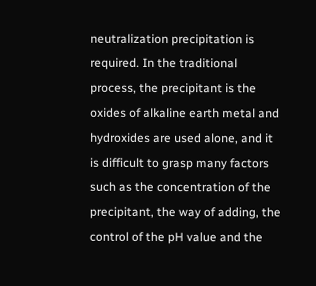neutralization precipitation is required. In the traditional process, the precipitant is the oxides of alkaline earth metal and hydroxides are used alone, and it is difficult to grasp many factors such as the concentration of the precipitant, the way of adding, the control of the pH value and the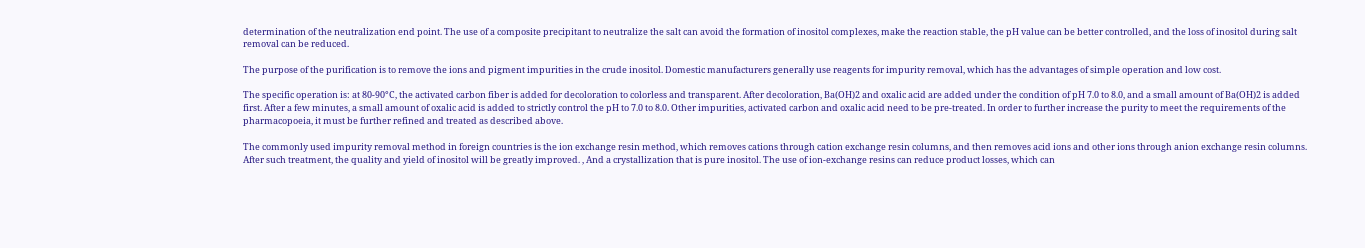determination of the neutralization end point. The use of a composite precipitant to neutralize the salt can avoid the formation of inositol complexes, make the reaction stable, the pH value can be better controlled, and the loss of inositol during salt removal can be reduced.

The purpose of the purification is to remove the ions and pigment impurities in the crude inositol. Domestic manufacturers generally use reagents for impurity removal, which has the advantages of simple operation and low cost.

The specific operation is: at 80-90°C, the activated carbon fiber is added for decoloration to colorless and transparent. After decoloration, Ba(OH)2 and oxalic acid are added under the condition of pH 7.0 to 8.0, and a small amount of Ba(OH)2 is added first. After a few minutes, a small amount of oxalic acid is added to strictly control the pH to 7.0 to 8.0. Other impurities, activated carbon and oxalic acid need to be pre-treated. In order to further increase the purity to meet the requirements of the pharmacopoeia, it must be further refined and treated as described above.

The commonly used impurity removal method in foreign countries is the ion exchange resin method, which removes cations through cation exchange resin columns, and then removes acid ions and other ions through anion exchange resin columns. After such treatment, the quality and yield of inositol will be greatly improved. , And a crystallization that is pure inositol. The use of ion-exchange resins can reduce product losses, which can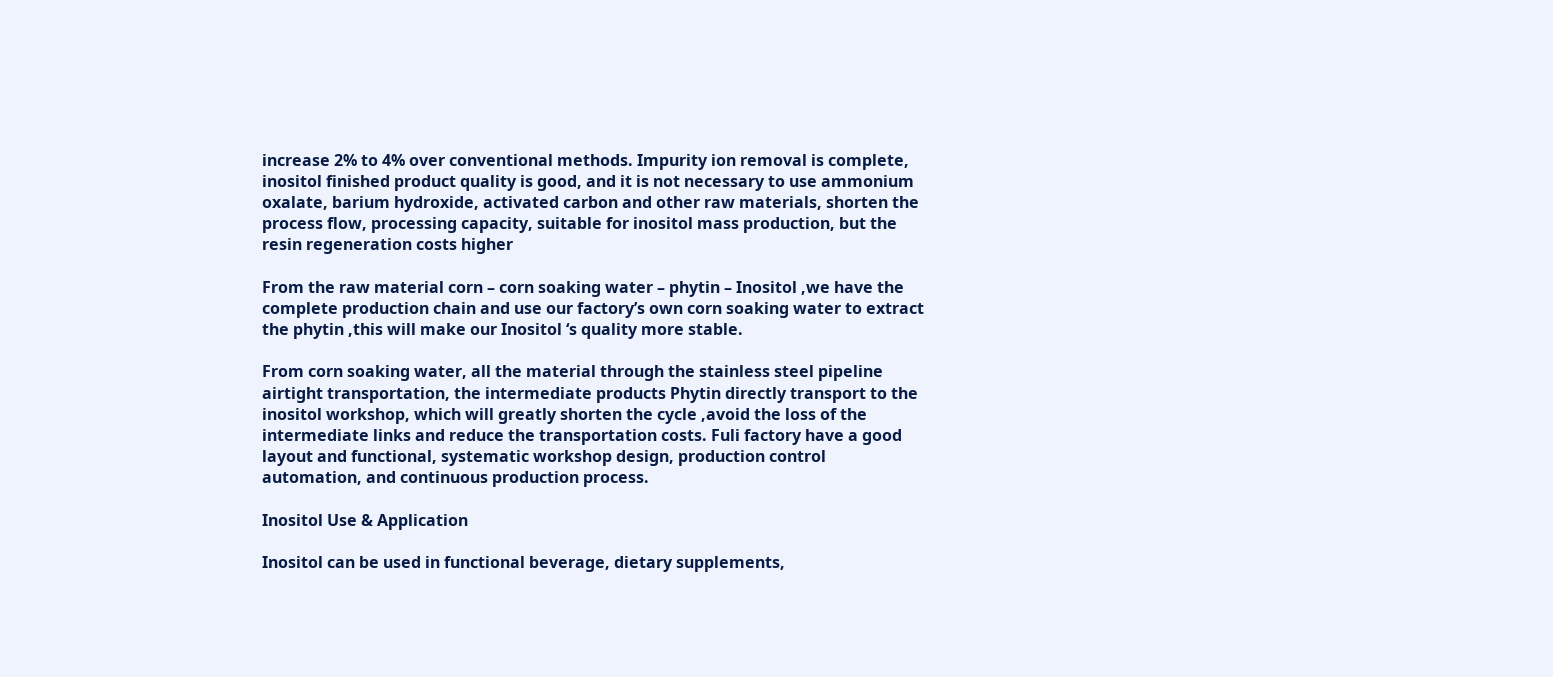increase 2% to 4% over conventional methods. Impurity ion removal is complete, inositol finished product quality is good, and it is not necessary to use ammonium oxalate, barium hydroxide, activated carbon and other raw materials, shorten the process flow, processing capacity, suitable for inositol mass production, but the resin regeneration costs higher

From the raw material corn – corn soaking water – phytin – Inositol ,we have the complete production chain and use our factory’s own corn soaking water to extract the phytin ,this will make our Inositol ‘s quality more stable.

From corn soaking water, all the material through the stainless steel pipeline airtight transportation, the intermediate products Phytin directly transport to the inositol workshop, which will greatly shorten the cycle ,avoid the loss of the intermediate links and reduce the transportation costs. Fuli factory have a good layout and functional, systematic workshop design, production control automation, and continuous production process.

Inositol Use & Application

Inositol can be used in functional beverage, dietary supplements,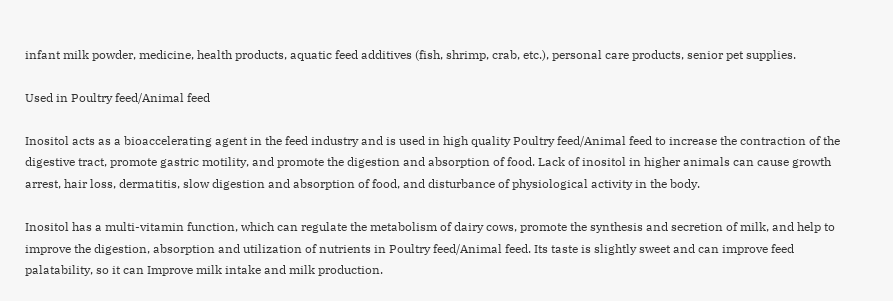infant milk powder, medicine, health products, aquatic feed additives (fish, shrimp, crab, etc.), personal care products, senior pet supplies.

Used in Poultry feed/Animal feed

Inositol acts as a bioaccelerating agent in the feed industry and is used in high quality Poultry feed/Animal feed to increase the contraction of the digestive tract, promote gastric motility, and promote the digestion and absorption of food. Lack of inositol in higher animals can cause growth arrest, hair loss, dermatitis, slow digestion and absorption of food, and disturbance of physiological activity in the body.

Inositol has a multi-vitamin function, which can regulate the metabolism of dairy cows, promote the synthesis and secretion of milk, and help to improve the digestion, absorption and utilization of nutrients in Poultry feed/Animal feed. Its taste is slightly sweet and can improve feed palatability, so it can Improve milk intake and milk production.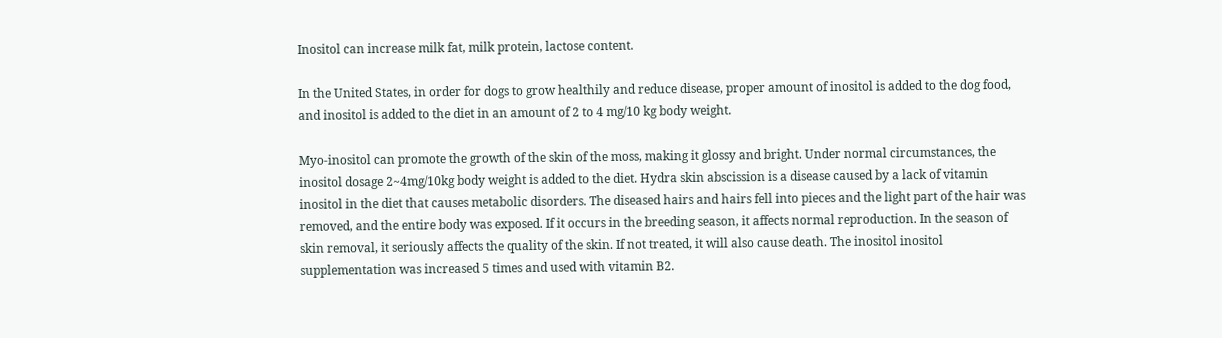Inositol can increase milk fat, milk protein, lactose content.

In the United States, in order for dogs to grow healthily and reduce disease, proper amount of inositol is added to the dog food, and inositol is added to the diet in an amount of 2 to 4 mg/10 kg body weight.

Myo-inositol can promote the growth of the skin of the moss, making it glossy and bright. Under normal circumstances, the inositol dosage 2~4mg/10kg body weight is added to the diet. Hydra skin abscission is a disease caused by a lack of vitamin inositol in the diet that causes metabolic disorders. The diseased hairs and hairs fell into pieces and the light part of the hair was removed, and the entire body was exposed. If it occurs in the breeding season, it affects normal reproduction. In the season of skin removal, it seriously affects the quality of the skin. If not treated, it will also cause death. The inositol inositol supplementation was increased 5 times and used with vitamin B2.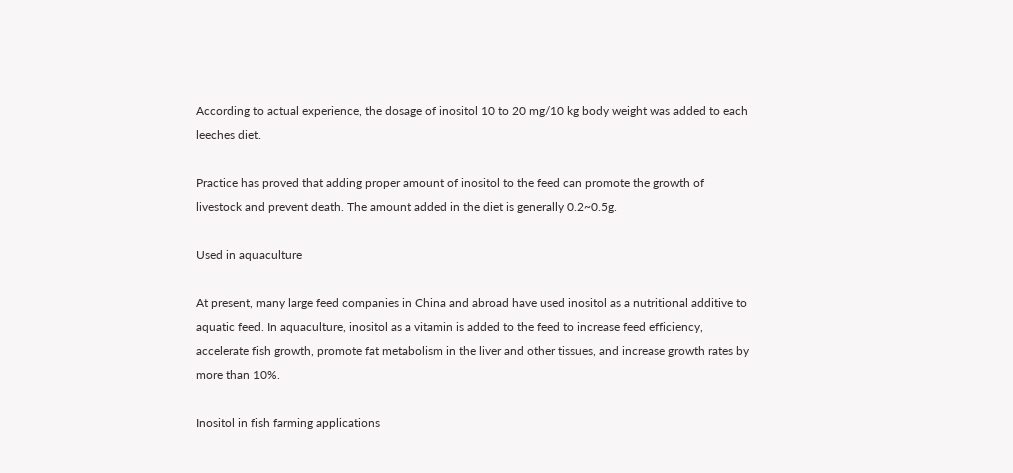According to actual experience, the dosage of inositol 10 to 20 mg/10 kg body weight was added to each leeches diet.

Practice has proved that adding proper amount of inositol to the feed can promote the growth of livestock and prevent death. The amount added in the diet is generally 0.2~0.5g.

Used in aquaculture

At present, many large feed companies in China and abroad have used inositol as a nutritional additive to aquatic feed. In aquaculture, inositol as a vitamin is added to the feed to increase feed efficiency, accelerate fish growth, promote fat metabolism in the liver and other tissues, and increase growth rates by more than 10%.

Inositol in fish farming applications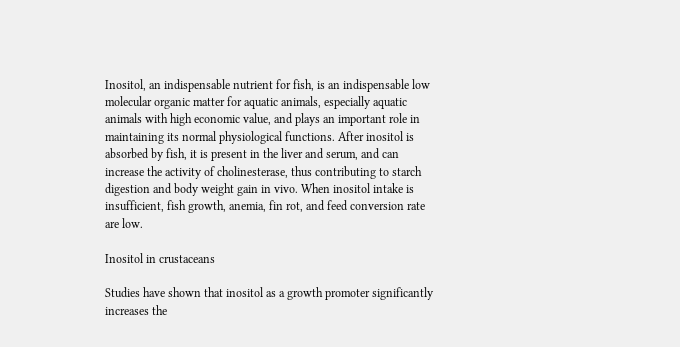Inositol, an indispensable nutrient for fish, is an indispensable low molecular organic matter for aquatic animals, especially aquatic animals with high economic value, and plays an important role in maintaining its normal physiological functions. After inositol is absorbed by fish, it is present in the liver and serum, and can increase the activity of cholinesterase, thus contributing to starch digestion and body weight gain in vivo. When inositol intake is insufficient, fish growth, anemia, fin rot, and feed conversion rate are low.

Inositol in crustaceans

Studies have shown that inositol as a growth promoter significantly increases the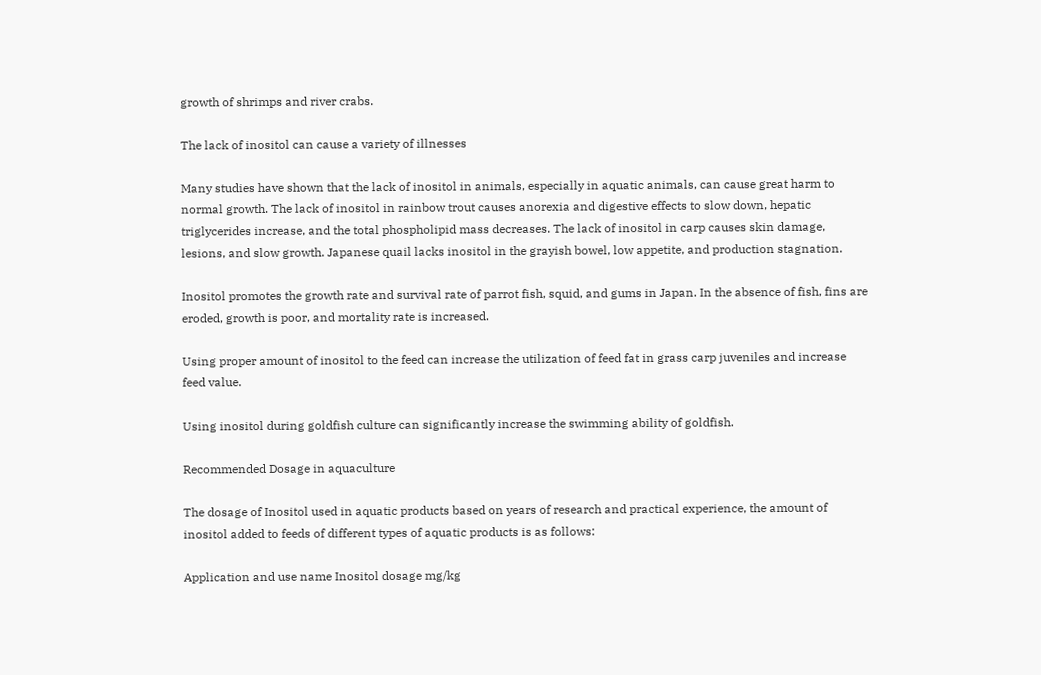growth of shrimps and river crabs.

The lack of inositol can cause a variety of illnesses

Many studies have shown that the lack of inositol in animals, especially in aquatic animals, can cause great harm to normal growth. The lack of inositol in rainbow trout causes anorexia and digestive effects to slow down, hepatic triglycerides increase, and the total phospholipid mass decreases. The lack of inositol in carp causes skin damage, lesions, and slow growth. Japanese quail lacks inositol in the grayish bowel, low appetite, and production stagnation.

Inositol promotes the growth rate and survival rate of parrot fish, squid, and gums in Japan. In the absence of fish, fins are eroded, growth is poor, and mortality rate is increased.

Using proper amount of inositol to the feed can increase the utilization of feed fat in grass carp juveniles and increase feed value.

Using inositol during goldfish culture can significantly increase the swimming ability of goldfish.

Recommended Dosage in aquaculture

The dosage of Inositol used in aquatic products based on years of research and practical experience, the amount of inositol added to feeds of different types of aquatic products is as follows:

Application and use name Inositol dosage mg/kg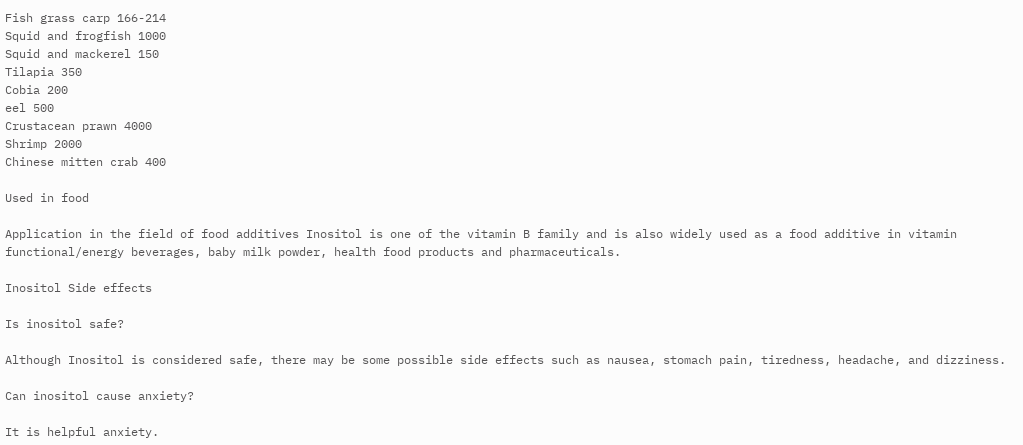Fish grass carp 166-214
Squid and frogfish 1000
Squid and mackerel 150
Tilapia 350
Cobia 200
eel 500
Crustacean prawn 4000
Shrimp 2000
Chinese mitten crab 400

Used in food

Application in the field of food additives Inositol is one of the vitamin B family and is also widely used as a food additive in vitamin functional/energy beverages, baby milk powder, health food products and pharmaceuticals.

Inositol Side effects

Is inositol safe?

Although Inositol is considered safe, there may be some possible side effects such as nausea, stomach pain, tiredness, headache, and dizziness.

Can inositol cause anxiety?

It is helpful anxiety.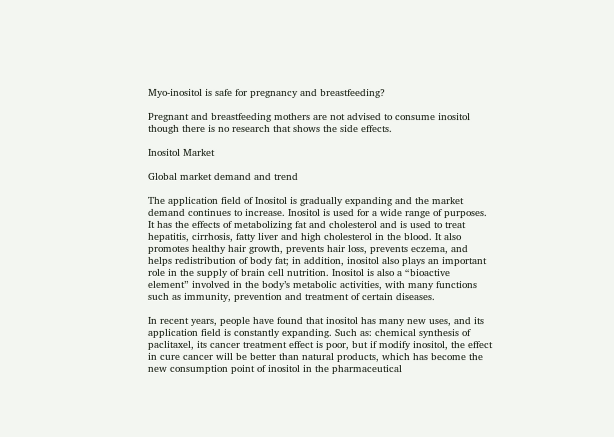Myo-inositol is safe for pregnancy and breastfeeding?

Pregnant and breastfeeding mothers are not advised to consume inositol though there is no research that shows the side effects.

Inositol Market

Global market demand and trend

The application field of Inositol is gradually expanding and the market demand continues to increase. Inositol is used for a wide range of purposes. It has the effects of metabolizing fat and cholesterol and is used to treat hepatitis, cirrhosis, fatty liver and high cholesterol in the blood. It also promotes healthy hair growth, prevents hair loss, prevents eczema, and helps redistribution of body fat; in addition, inositol also plays an important role in the supply of brain cell nutrition. Inositol is also a “bioactive element” involved in the body’s metabolic activities, with many functions such as immunity, prevention and treatment of certain diseases.

In recent years, people have found that inositol has many new uses, and its application field is constantly expanding. Such as: chemical synthesis of paclitaxel, its cancer treatment effect is poor, but if modify inositol, the effect in cure cancer will be better than natural products, which has become the new consumption point of inositol in the pharmaceutical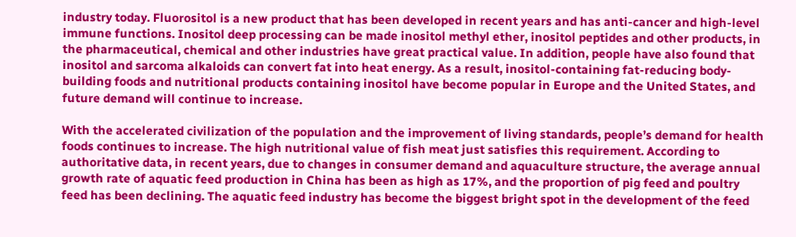industry today. Fluorositol is a new product that has been developed in recent years and has anti-cancer and high-level immune functions. Inositol deep processing can be made inositol methyl ether, inositol peptides and other products, in the pharmaceutical, chemical and other industries have great practical value. In addition, people have also found that inositol and sarcoma alkaloids can convert fat into heat energy. As a result, inositol-containing fat-reducing body-building foods and nutritional products containing inositol have become popular in Europe and the United States, and future demand will continue to increase.

With the accelerated civilization of the population and the improvement of living standards, people’s demand for health foods continues to increase. The high nutritional value of fish meat just satisfies this requirement. According to authoritative data, in recent years, due to changes in consumer demand and aquaculture structure, the average annual growth rate of aquatic feed production in China has been as high as 17%, and the proportion of pig feed and poultry feed has been declining. The aquatic feed industry has become the biggest bright spot in the development of the feed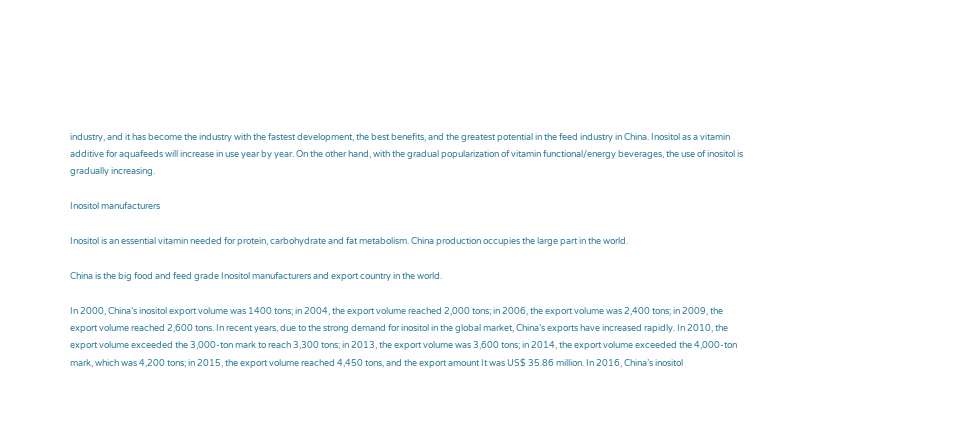industry, and it has become the industry with the fastest development, the best benefits, and the greatest potential in the feed industry in China. Inositol as a vitamin additive for aquafeeds will increase in use year by year. On the other hand, with the gradual popularization of vitamin functional/energy beverages, the use of inositol is gradually increasing.

Inositol manufacturers

Inositol is an essential vitamin needed for protein, carbohydrate and fat metabolism. China production occupies the large part in the world.

China is the big food and feed grade Inositol manufacturers and export country in the world.

In 2000, China’s inositol export volume was 1400 tons; in 2004, the export volume reached 2,000 tons; in 2006, the export volume was 2,400 tons; in 2009, the export volume reached 2,600 tons. In recent years, due to the strong demand for inositol in the global market, China’s exports have increased rapidly. In 2010, the export volume exceeded the 3,000-ton mark to reach 3,300 tons; in 2013, the export volume was 3,600 tons; in 2014, the export volume exceeded the 4,000-ton mark, which was 4,200 tons; in 2015, the export volume reached 4,450 tons, and the export amount It was US$ 35.86 million. In 2016, China’s inositol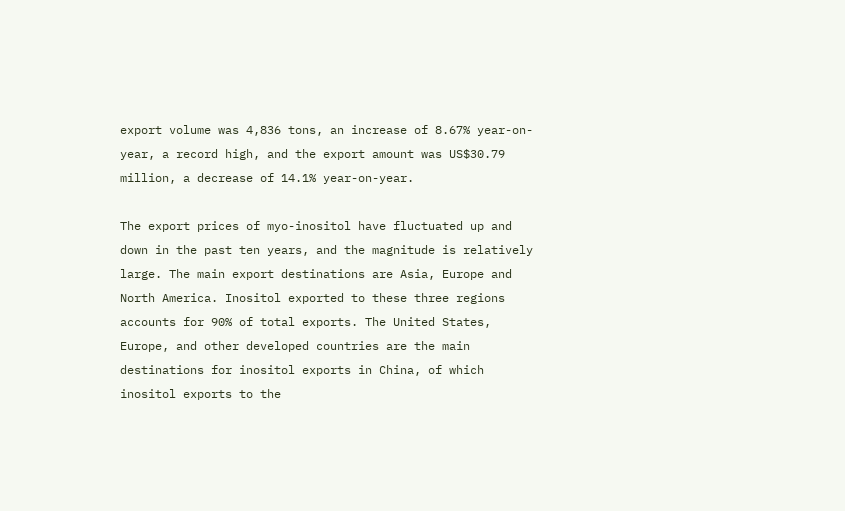export volume was 4,836 tons, an increase of 8.67% year-on-year, a record high, and the export amount was US$30.79 million, a decrease of 14.1% year-on-year.

The export prices of myo-inositol have fluctuated up and down in the past ten years, and the magnitude is relatively large. The main export destinations are Asia, Europe and North America. Inositol exported to these three regions accounts for 90% of total exports. The United States, Europe, and other developed countries are the main destinations for inositol exports in China, of which inositol exports to the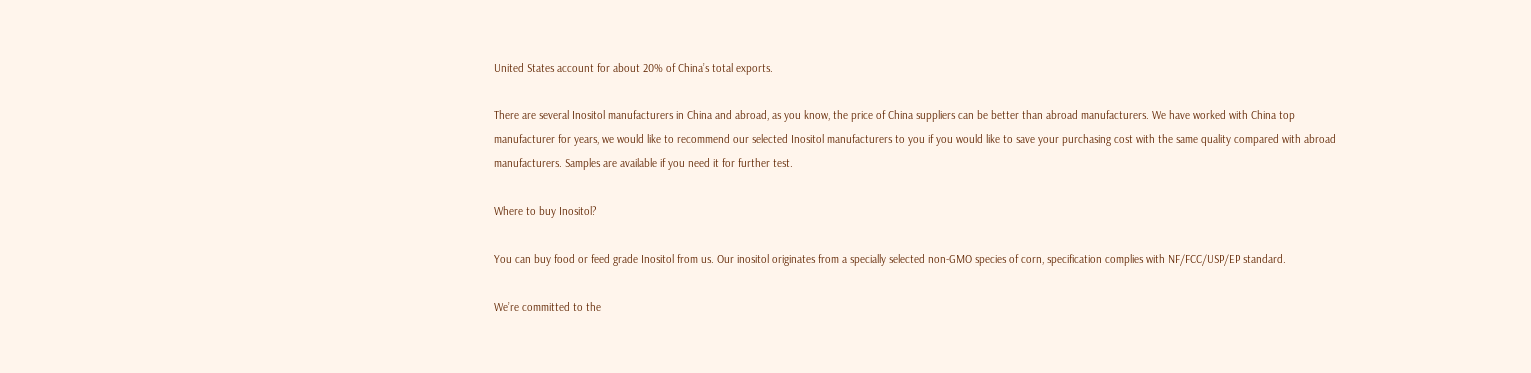United States account for about 20% of China’s total exports.

There are several Inositol manufacturers in China and abroad, as you know, the price of China suppliers can be better than abroad manufacturers. We have worked with China top manufacturer for years, we would like to recommend our selected Inositol manufacturers to you if you would like to save your purchasing cost with the same quality compared with abroad manufacturers. Samples are available if you need it for further test.

Where to buy Inositol?

You can buy food or feed grade Inositol from us. Our inositol originates from a specially selected non-GMO species of corn, specification complies with NF/FCC/USP/EP standard.

We’re committed to the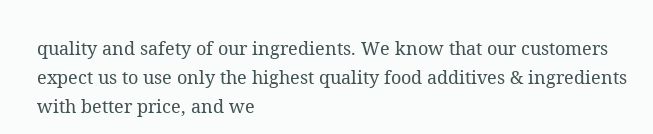quality and safety of our ingredients. We know that our customers expect us to use only the highest quality food additives & ingredients with better price, and we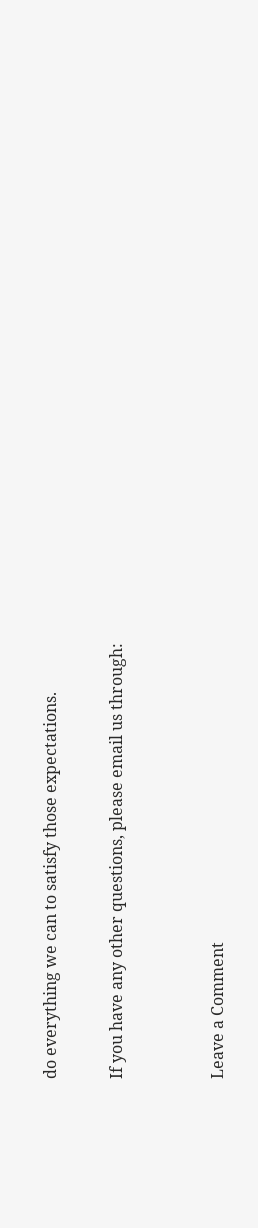do everything we can to satisfy those expectations.

If you have any other questions, please email us through:


Leave a Comment